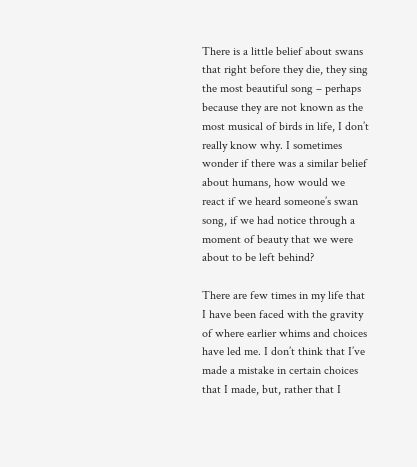There is a little belief about swans that right before they die, they sing the most beautiful song – perhaps because they are not known as the most musical of birds in life, I don’t really know why. I sometimes wonder if there was a similar belief about humans, how would we react if we heard someone’s swan song, if we had notice through a moment of beauty that we were about to be left behind?

There are few times in my life that I have been faced with the gravity of where earlier whims and choices have led me. I don’t think that I’ve made a mistake in certain choices that I made, but, rather that I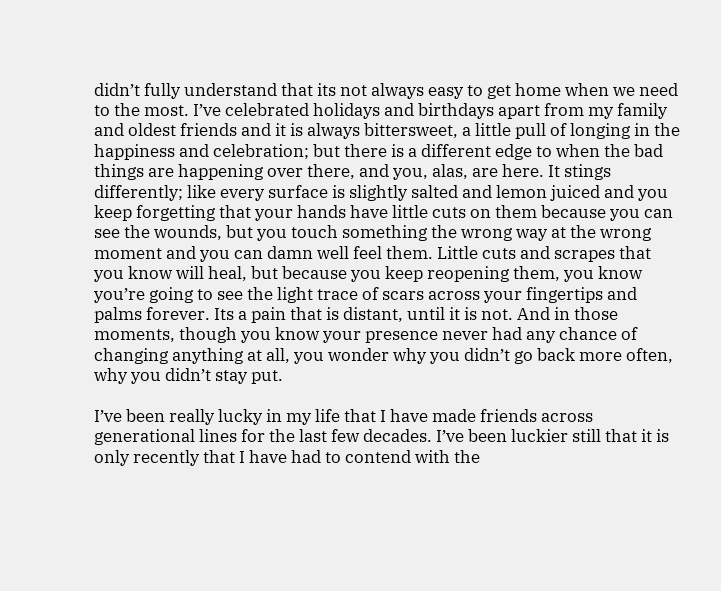didn’t fully understand that its not always easy to get home when we need to the most. I’ve celebrated holidays and birthdays apart from my family and oldest friends and it is always bittersweet, a little pull of longing in the happiness and celebration; but there is a different edge to when the bad things are happening over there, and you, alas, are here. It stings differently; like every surface is slightly salted and lemon juiced and you keep forgetting that your hands have little cuts on them because you can see the wounds, but you touch something the wrong way at the wrong moment and you can damn well feel them. Little cuts and scrapes that you know will heal, but because you keep reopening them, you know you’re going to see the light trace of scars across your fingertips and palms forever. Its a pain that is distant, until it is not. And in those moments, though you know your presence never had any chance of changing anything at all, you wonder why you didn’t go back more often, why you didn’t stay put.

I’ve been really lucky in my life that I have made friends across generational lines for the last few decades. I’ve been luckier still that it is only recently that I have had to contend with the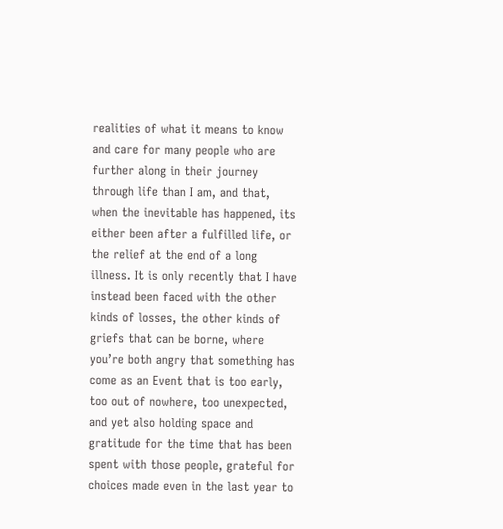realities of what it means to know and care for many people who are further along in their journey through life than I am, and that, when the inevitable has happened, its either been after a fulfilled life, or the relief at the end of a long illness. It is only recently that I have instead been faced with the other kinds of losses, the other kinds of griefs that can be borne, where you’re both angry that something has come as an Event that is too early, too out of nowhere, too unexpected, and yet also holding space and gratitude for the time that has been spent with those people, grateful for choices made even in the last year to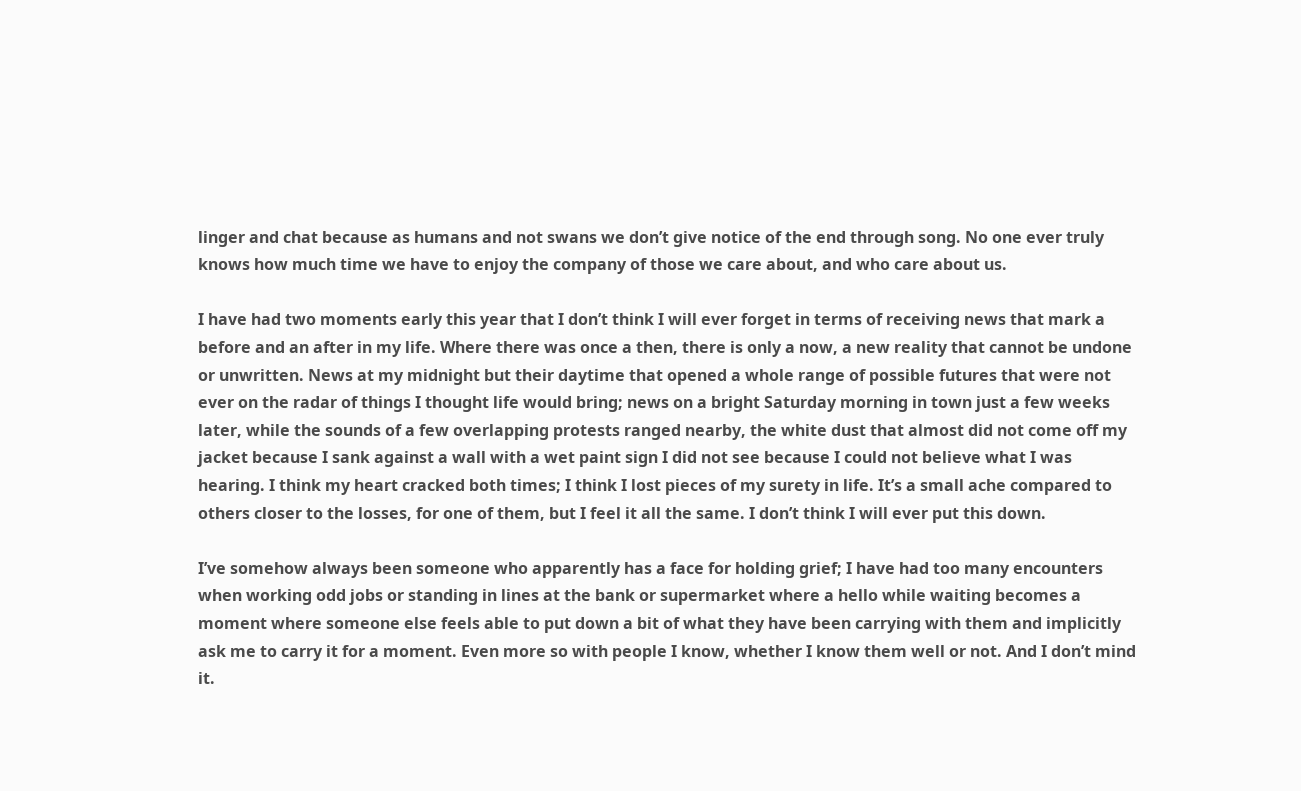linger and chat because as humans and not swans we don’t give notice of the end through song. No one ever truly knows how much time we have to enjoy the company of those we care about, and who care about us.

I have had two moments early this year that I don’t think I will ever forget in terms of receiving news that mark a before and an after in my life. Where there was once a then, there is only a now, a new reality that cannot be undone or unwritten. News at my midnight but their daytime that opened a whole range of possible futures that were not ever on the radar of things I thought life would bring; news on a bright Saturday morning in town just a few weeks later, while the sounds of a few overlapping protests ranged nearby, the white dust that almost did not come off my jacket because I sank against a wall with a wet paint sign I did not see because I could not believe what I was hearing. I think my heart cracked both times; I think I lost pieces of my surety in life. It’s a small ache compared to others closer to the losses, for one of them, but I feel it all the same. I don’t think I will ever put this down.

I’ve somehow always been someone who apparently has a face for holding grief; I have had too many encounters when working odd jobs or standing in lines at the bank or supermarket where a hello while waiting becomes a moment where someone else feels able to put down a bit of what they have been carrying with them and implicitly ask me to carry it for a moment. Even more so with people I know, whether I know them well or not. And I don’t mind it.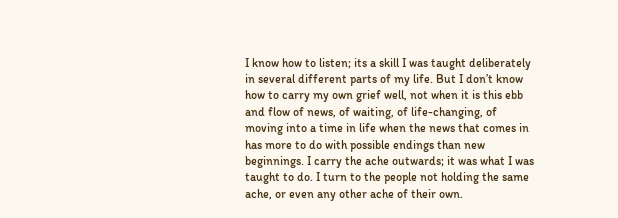I know how to listen; its a skill I was taught deliberately in several different parts of my life. But I don’t know how to carry my own grief well, not when it is this ebb and flow of news, of waiting, of life-changing, of moving into a time in life when the news that comes in has more to do with possible endings than new beginnings. I carry the ache outwards; it was what I was taught to do. I turn to the people not holding the same ache, or even any other ache of their own.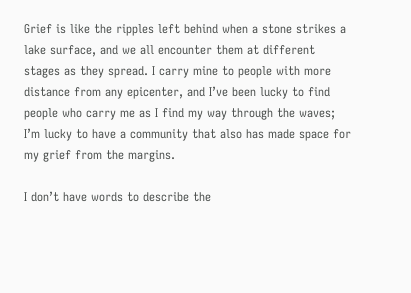Grief is like the ripples left behind when a stone strikes a lake surface, and we all encounter them at different stages as they spread. I carry mine to people with more distance from any epicenter, and I’ve been lucky to find people who carry me as I find my way through the waves; I’m lucky to have a community that also has made space for my grief from the margins.

I don’t have words to describe the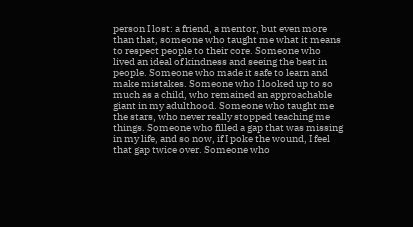person I lost: a friend, a mentor, but even more than that, someone who taught me what it means to respect people to their core. Someone who lived an ideal of kindness and seeing the best in people. Someone who made it safe to learn and make mistakes. Someone who I looked up to so much as a child, who remained an approachable giant in my adulthood. Someone who taught me the stars, who never really stopped teaching me things. Someone who filled a gap that was missing in my life, and so now, if I poke the wound, I feel that gap twice over. Someone who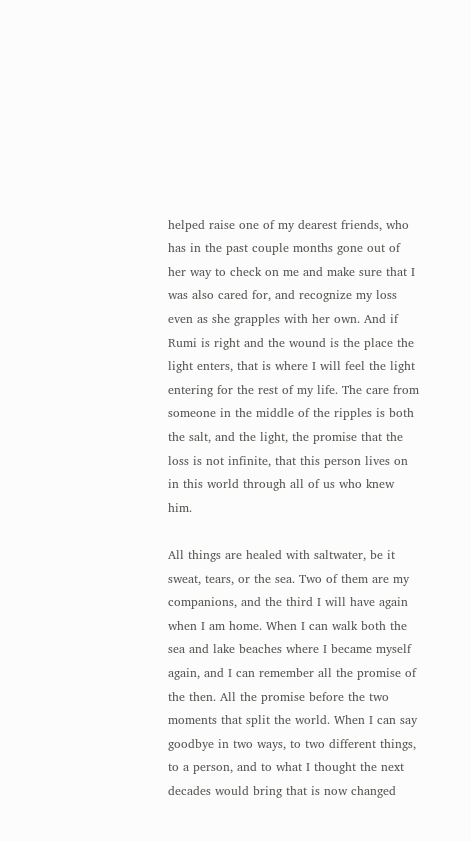helped raise one of my dearest friends, who has in the past couple months gone out of her way to check on me and make sure that I was also cared for, and recognize my loss even as she grapples with her own. And if Rumi is right and the wound is the place the light enters, that is where I will feel the light entering for the rest of my life. The care from someone in the middle of the ripples is both the salt, and the light, the promise that the loss is not infinite, that this person lives on in this world through all of us who knew him.

All things are healed with saltwater, be it sweat, tears, or the sea. Two of them are my companions, and the third I will have again when I am home. When I can walk both the sea and lake beaches where I became myself again, and I can remember all the promise of the then. All the promise before the two moments that split the world. When I can say goodbye in two ways, to two different things, to a person, and to what I thought the next decades would bring that is now changed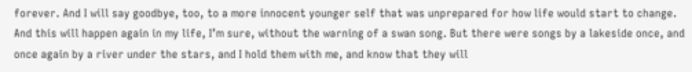forever. And I will say goodbye, too, to a more innocent younger self that was unprepared for how life would start to change. And this will happen again in my life, I’m sure, without the warning of a swan song. But there were songs by a lakeside once, and once again by a river under the stars, and I hold them with me, and know that they will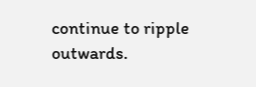continue to ripple outwards.